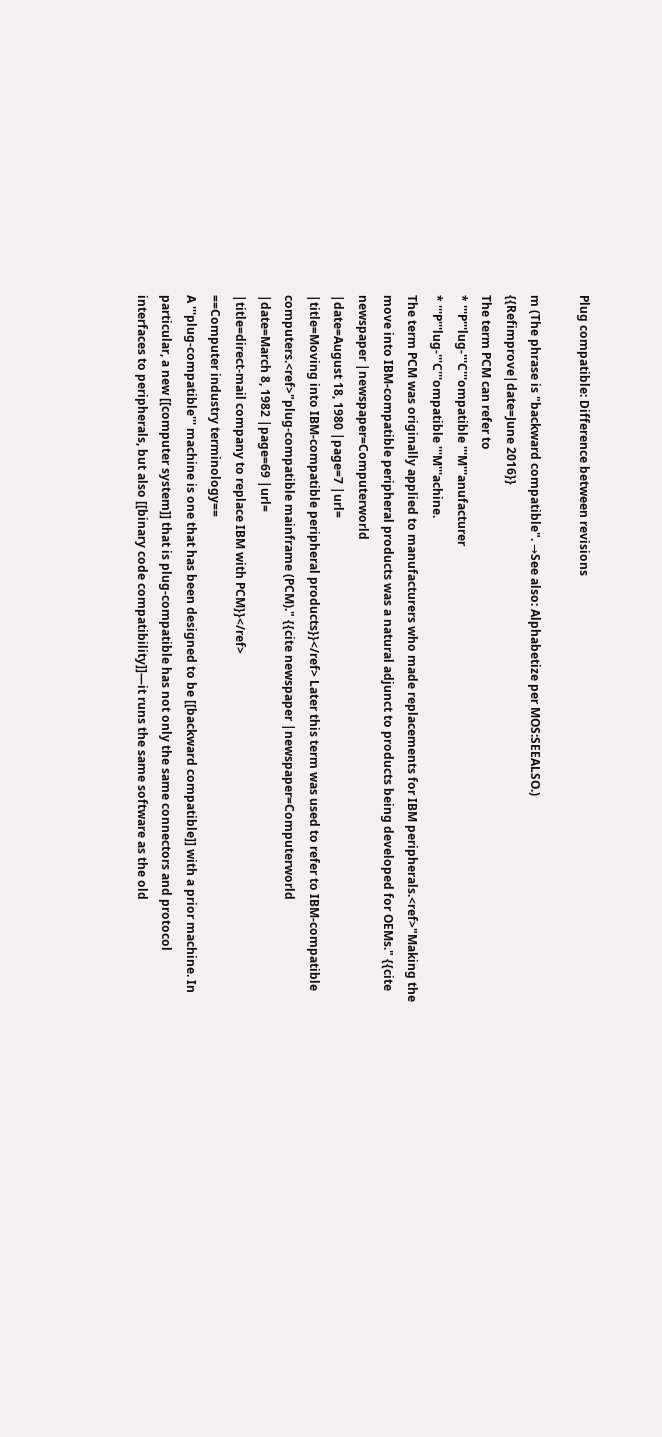Plug compatible: Difference between revisions

m (The phrase is "backward compatible". →See also: Alphabetize per MOS:SEEALSO.)
{{Refimprove|date=June 2016}}
The term PCM can refer to
* '''P'''lug-'''C'''ompatible '''M'''anufacturer
* '''P'''lug-'''C'''ompatible '''M'''achine.
The term PCM was originally applied to manufacturers who made replacements for IBM peripherals.<ref>"Making the move into IBM-compatible peripheral products was a natural adjunct to products being developed for OEMs." {{cite newspaper |newspaper=Computerworld
|date=August 18, 1980 |page=7 |url=
|title=Moving into IBM-compatible peripheral products}}</ref> Later this term was used to refer to IBM-compatible computers.<ref>"plug-compatible mainframe (PCM)." {{cite newspaper |newspaper=Computerworld
|date=March 8, 1982 |page=69 |url=
|title=direct-mail company to replace IBM with PCM}}</ref>
==Computer industry terminology==
A '''plug-compatible''' machine is one that has been designed to be [[backward compatible]] with a prior machine. In particular, a new [[computer system]] that is plug-compatible has not only the same connectors and protocol interfaces to peripherals, but also [[binary code compatibility]]—it runs the same software as the old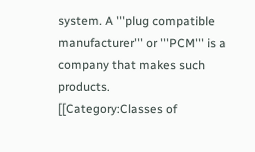system. A '''plug compatible manufacturer''' or '''PCM''' is a company that makes such products.
[[Category:Classes of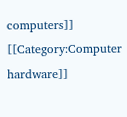computers]]
[[Category:Computer hardware]]